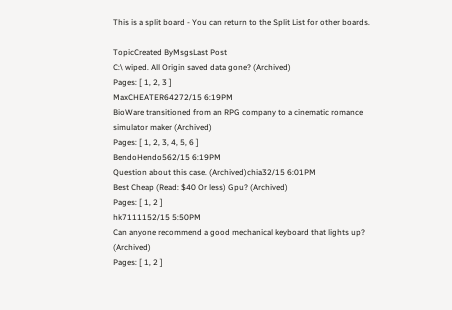This is a split board - You can return to the Split List for other boards.

TopicCreated ByMsgsLast Post
C:\ wiped. All Origin saved data gone? (Archived)
Pages: [ 1, 2, 3 ]
MaxCHEATER64272/15 6:19PM
BioWare transitioned from an RPG company to a cinematic romance simulator maker (Archived)
Pages: [ 1, 2, 3, 4, 5, 6 ]
BendoHendo562/15 6:19PM
Question about this case. (Archived)chia32/15 6:01PM
Best Cheap (Read: $40 Or less) Gpu? (Archived)
Pages: [ 1, 2 ]
hk7111152/15 5:50PM
Can anyone recommend a good mechanical keyboard that lights up? (Archived)
Pages: [ 1, 2 ]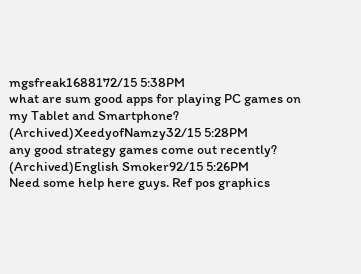mgsfreak1688172/15 5:38PM
what are sum good apps for playing PC games on my Tablet and Smartphone? (Archived)XeedyofNamzy32/15 5:28PM
any good strategy games come out recently? (Archived)English Smoker92/15 5:26PM
Need some help here guys. Ref pos graphics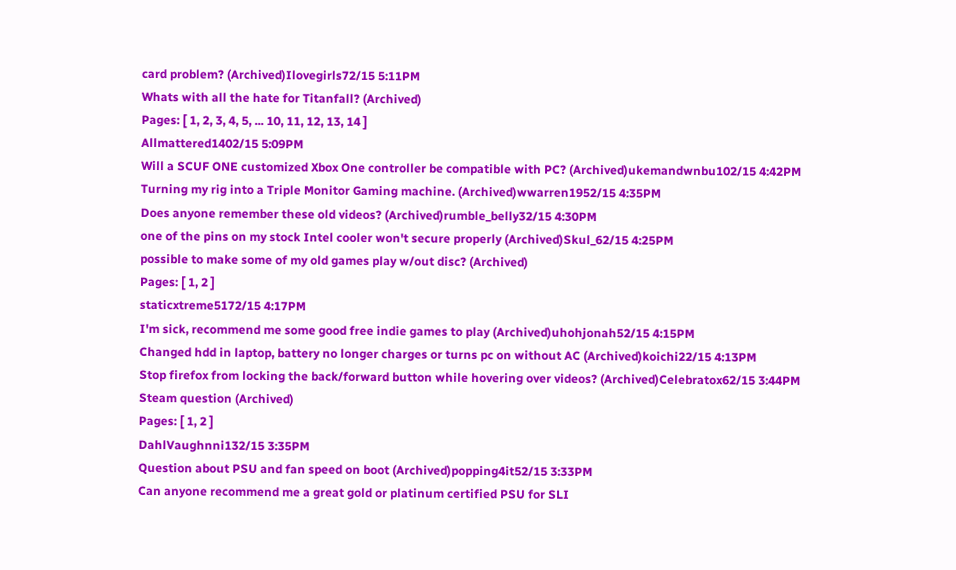card problem? (Archived)Ilovegirls72/15 5:11PM
Whats with all the hate for Titanfall? (Archived)
Pages: [ 1, 2, 3, 4, 5, ... 10, 11, 12, 13, 14 ]
Allmattered1402/15 5:09PM
Will a SCUF ONE customized Xbox One controller be compatible with PC? (Archived)ukemandwnbu102/15 4:42PM
Turning my rig into a Triple Monitor Gaming machine. (Archived)wwarren1952/15 4:35PM
Does anyone remember these old videos? (Archived)rumble_belly32/15 4:30PM
one of the pins on my stock Intel cooler won't secure properly (Archived)Skul_62/15 4:25PM
possible to make some of my old games play w/out disc? (Archived)
Pages: [ 1, 2 ]
staticxtreme5172/15 4:17PM
I'm sick, recommend me some good free indie games to play (Archived)uhohjonah52/15 4:15PM
Changed hdd in laptop, battery no longer charges or turns pc on without AC (Archived)koichi22/15 4:13PM
Stop firefox from locking the back/forward button while hovering over videos? (Archived)Celebratox62/15 3:44PM
Steam question (Archived)
Pages: [ 1, 2 ]
DahlVaughnni132/15 3:35PM
Question about PSU and fan speed on boot (Archived)popping4it52/15 3:33PM
Can anyone recommend me a great gold or platinum certified PSU for SLI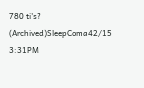780 ti's? (Archived)SleepComa42/15 3:31PM